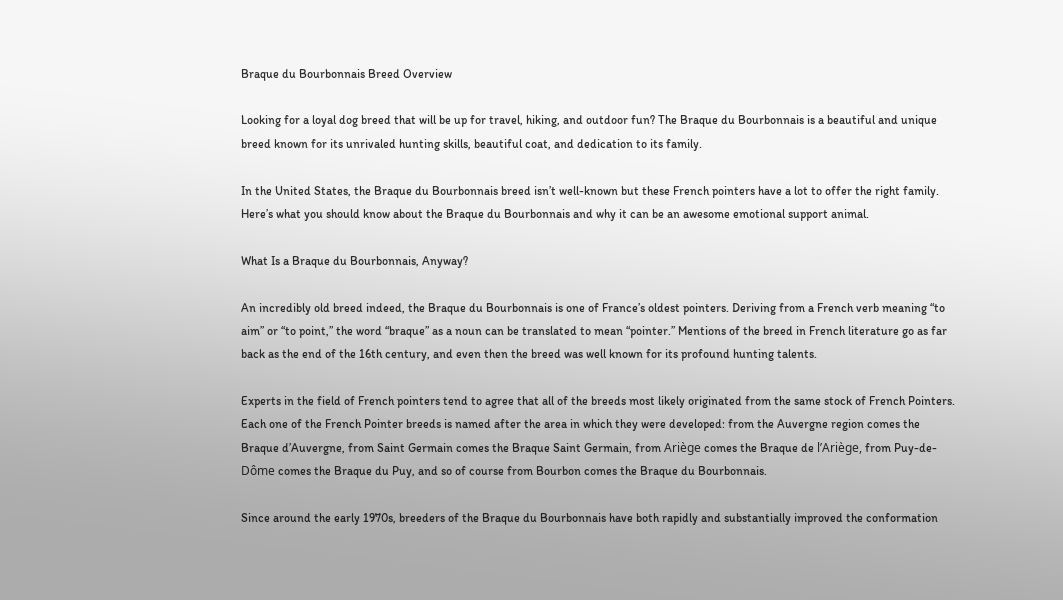Braque du Bourbonnais Breed Overview

Looking for a loyal dog breed that will be up for travel, hiking, and outdoor fun? The Braque du Bourbonnais is a beautiful and unique breed known for its unrivaled hunting skills, beautiful coat, and dedication to its family.

In the United States, the Braque du Bourbonnais breed isn’t well-known but these French pointers have a lot to offer the right family. Here’s what you should know about the Braque du Bourbonnais and why it can be an awesome emotional support animal.

What Is a Braque du Bourbonnais, Anyway?

An incredibly old breed indeed, the Braque du Bourbonnais is one of France’s oldest pointers. Deriving from a French verb meaning “to aim” or “to point,” the word “braque” as a noun can be translated to mean “pointer.” Mentions of the breed in French literature go as far back as the end of the 16th century, and even then the breed was well known for its profound hunting talents.

Experts in the field of French pointers tend to agree that all of the breeds most likely originated from the same stock of French Pointers. Each one of the French Pointer breeds is named after the area in which they were developed: from the Auvergne region comes the Braque d’Auvergne, from Saint Germain comes the Braque Saint Germain, from Ariège comes the Braque de l’Ariège, from Puy-de-Dôme comes the Braque du Puy, and so of course from Bourbon comes the Braque du Bourbonnais.

Since around the early 1970s, breeders of the Braque du Bourbonnais have both rapidly and substantially improved the conformation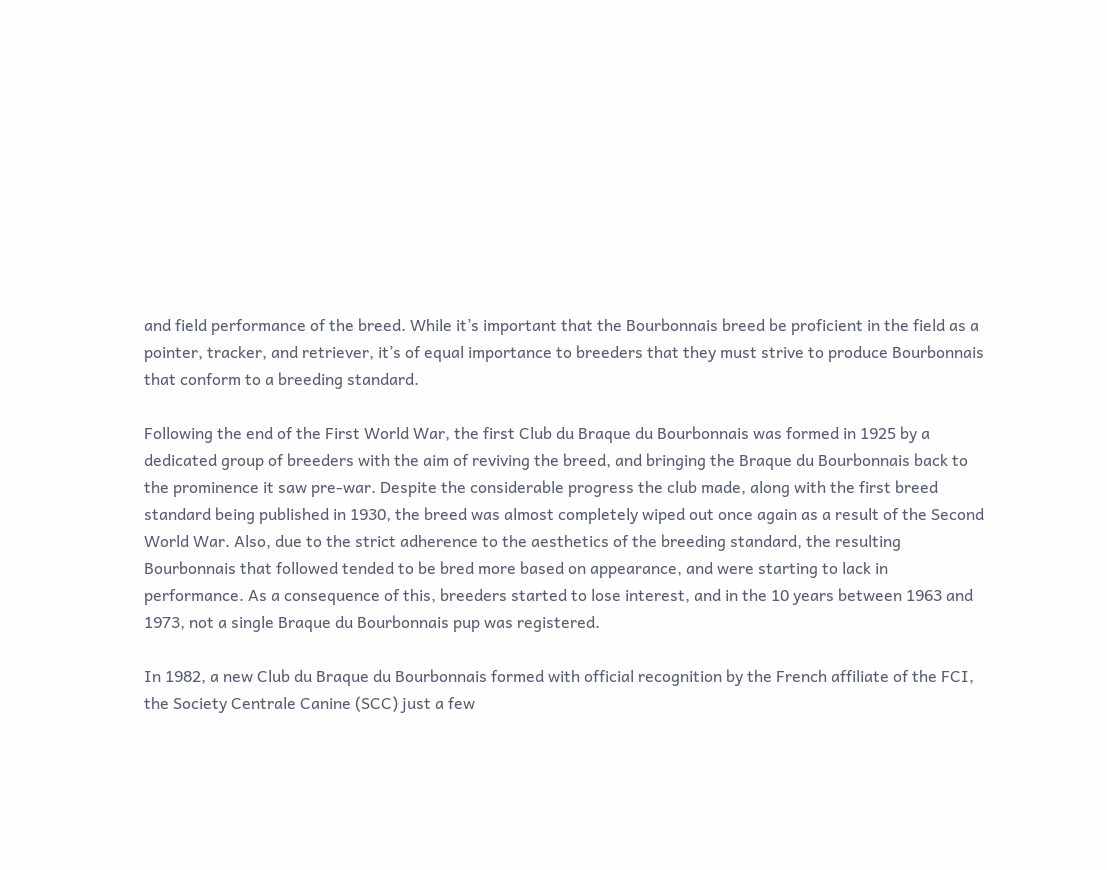and field performance of the breed. While it’s important that the Bourbonnais breed be proficient in the field as a pointer, tracker, and retriever, it’s of equal importance to breeders that they must strive to produce Bourbonnais that conform to a breeding standard.

Following the end of the First World War, the first Club du Braque du Bourbonnais was formed in 1925 by a dedicated group of breeders with the aim of reviving the breed, and bringing the Braque du Bourbonnais back to the prominence it saw pre-war. Despite the considerable progress the club made, along with the first breed standard being published in 1930, the breed was almost completely wiped out once again as a result of the Second World War. Also, due to the strict adherence to the aesthetics of the breeding standard, the resulting Bourbonnais that followed tended to be bred more based on appearance, and were starting to lack in performance. As a consequence of this, breeders started to lose interest, and in the 10 years between 1963 and 1973, not a single Braque du Bourbonnais pup was registered.

In 1982, a new Club du Braque du Bourbonnais formed with official recognition by the French affiliate of the FCI, the Society Centrale Canine (SCC) just a few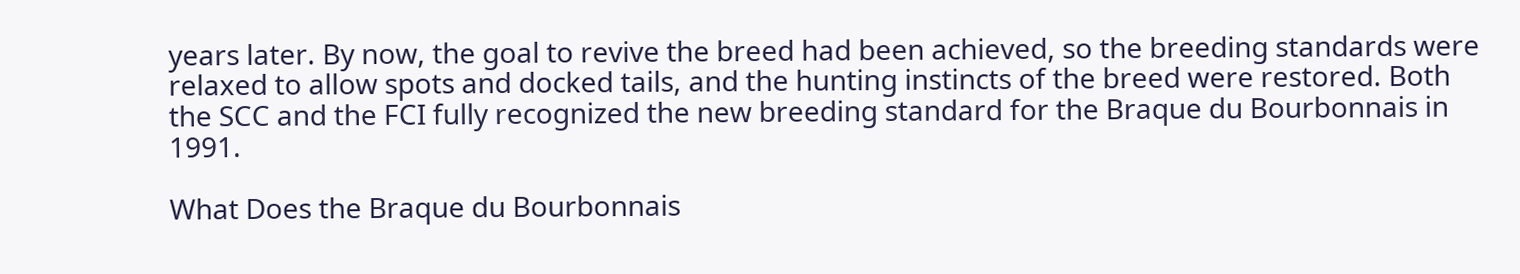years later. By now, the goal to revive the breed had been achieved, so the breeding standards were relaxed to allow spots and docked tails, and the hunting instincts of the breed were restored. Both the SCC and the FCI fully recognized the new breeding standard for the Braque du Bourbonnais in 1991.

What Does the Braque du Bourbonnais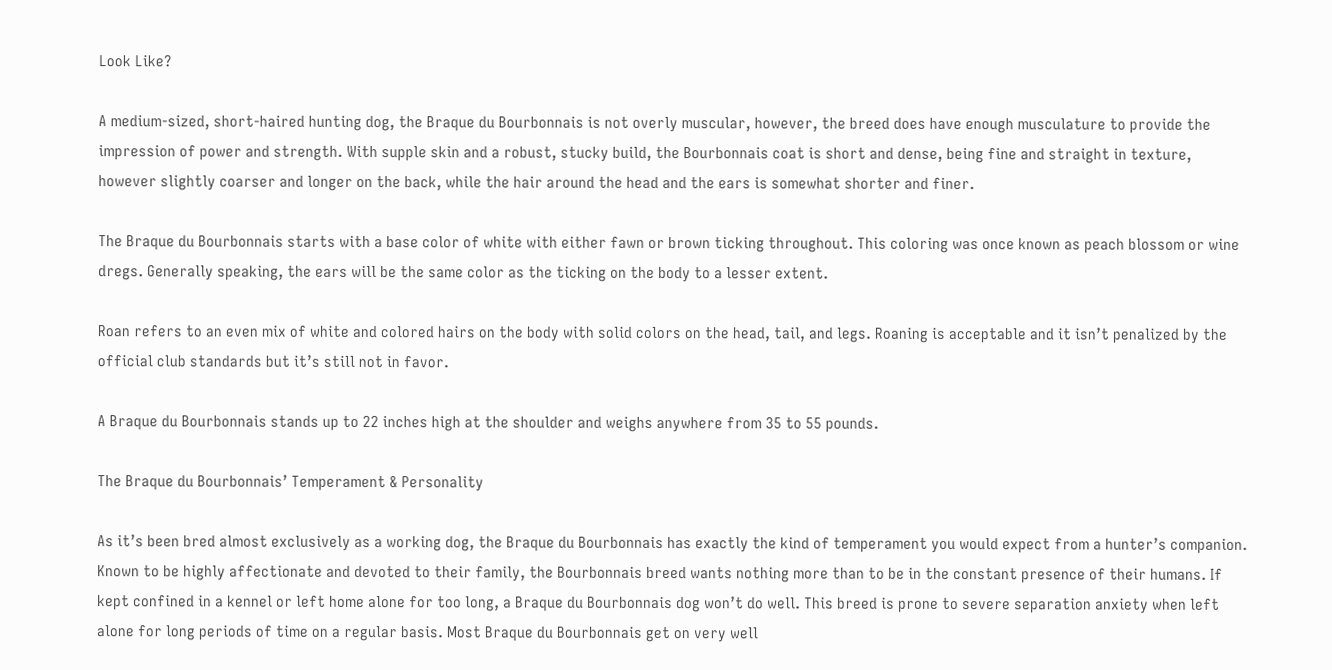Look Like?

A medium-sized, short-haired hunting dog, the Braque du Bourbonnais is not overly muscular, however, the breed does have enough musculature to provide the impression of power and strength. With supple skin and a robust, stucky build, the Bourbonnais coat is short and dense, being fine and straight in texture, however slightly coarser and longer on the back, while the hair around the head and the ears is somewhat shorter and finer.

The Braque du Bourbonnais starts with a base color of white with either fawn or brown ticking throughout. This coloring was once known as peach blossom or wine dregs. Generally speaking, the ears will be the same color as the ticking on the body to a lesser extent.

Roan refers to an even mix of white and colored hairs on the body with solid colors on the head, tail, and legs. Roaning is acceptable and it isn’t penalized by the official club standards but it’s still not in favor.

A Braque du Bourbonnais stands up to 22 inches high at the shoulder and weighs anywhere from 35 to 55 pounds.

The Braque du Bourbonnais’ Temperament & Personality

As it’s been bred almost exclusively as a working dog, the Braque du Bourbonnais has exactly the kind of temperament you would expect from a hunter’s companion. Known to be highly affectionate and devoted to their family, the Bourbonnais breed wants nothing more than to be in the constant presence of their humans. If kept confined in a kennel or left home alone for too long, a Braque du Bourbonnais dog won’t do well. This breed is prone to severe separation anxiety when left alone for long periods of time on a regular basis. Most Braque du Bourbonnais get on very well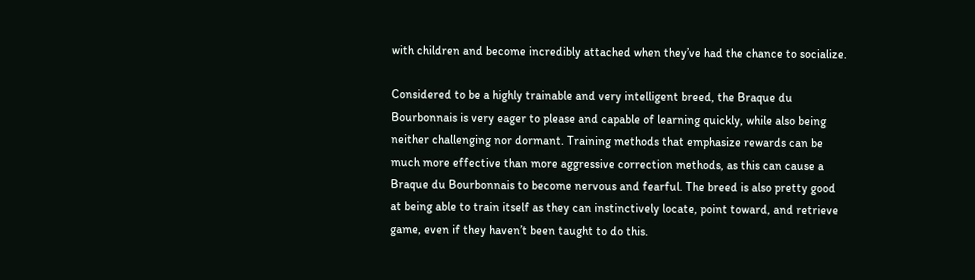with children and become incredibly attached when they’ve had the chance to socialize.

Considered to be a highly trainable and very intelligent breed, the Braque du Bourbonnais is very eager to please and capable of learning quickly, while also being neither challenging nor dormant. Training methods that emphasize rewards can be much more effective than more aggressive correction methods, as this can cause a Braque du Bourbonnais to become nervous and fearful. The breed is also pretty good at being able to train itself as they can instinctively locate, point toward, and retrieve game, even if they haven’t been taught to do this.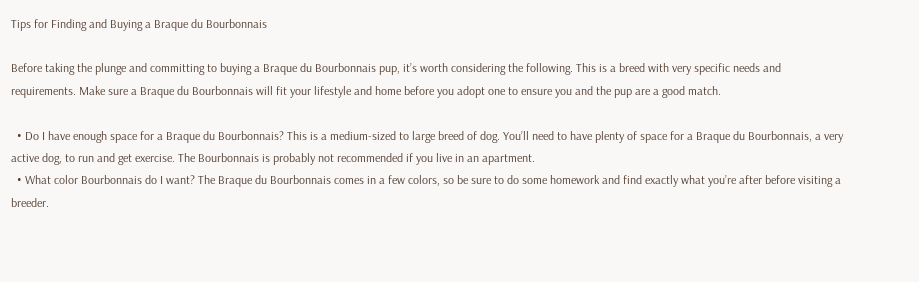Tips for Finding and Buying a Braque du Bourbonnais

Before taking the plunge and committing to buying a Braque du Bourbonnais pup, it’s worth considering the following. This is a breed with very specific needs and requirements. Make sure a Braque du Bourbonnais will fit your lifestyle and home before you adopt one to ensure you and the pup are a good match.

  • Do I have enough space for a Braque du Bourbonnais? This is a medium-sized to large breed of dog. You’ll need to have plenty of space for a Braque du Bourbonnais, a very active dog, to run and get exercise. The Bourbonnais is probably not recommended if you live in an apartment.
  • What color Bourbonnais do I want? The Braque du Bourbonnais comes in a few colors, so be sure to do some homework and find exactly what you’re after before visiting a breeder.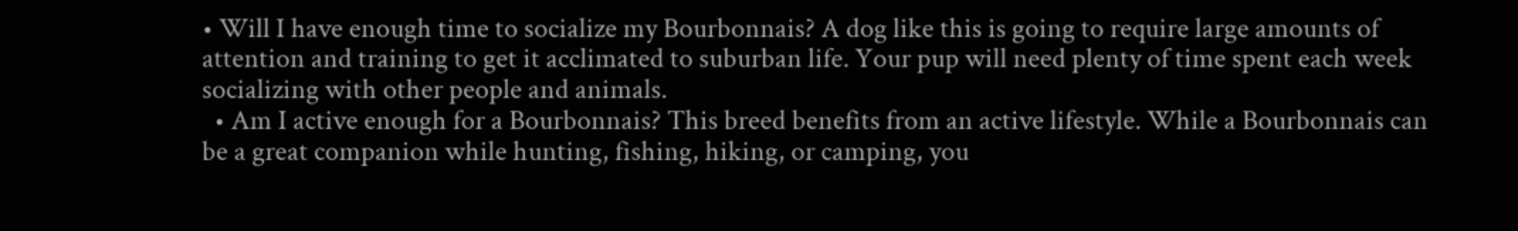• Will I have enough time to socialize my Bourbonnais? A dog like this is going to require large amounts of attention and training to get it acclimated to suburban life. Your pup will need plenty of time spent each week socializing with other people and animals.
  • Am I active enough for a Bourbonnais? This breed benefits from an active lifestyle. While a Bourbonnais can be a great companion while hunting, fishing, hiking, or camping, you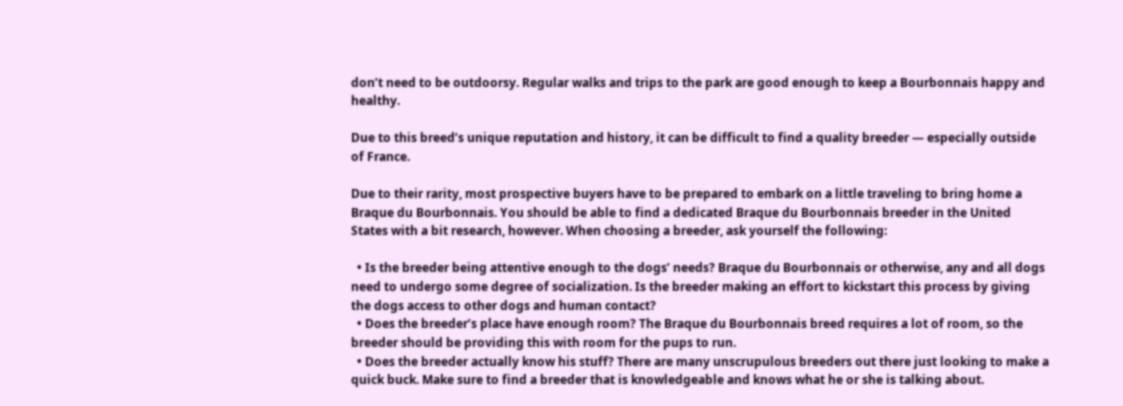don’t need to be outdoorsy. Regular walks and trips to the park are good enough to keep a Bourbonnais happy and healthy.

Due to this breed’s unique reputation and history, it can be difficult to find a quality breeder — especially outside of France.

Due to their rarity, most prospective buyers have to be prepared to embark on a little traveling to bring home a Braque du Bourbonnais. You should be able to find a dedicated Braque du Bourbonnais breeder in the United States with a bit research, however. When choosing a breeder, ask yourself the following:

  • Is the breeder being attentive enough to the dogs’ needs? Braque du Bourbonnais or otherwise, any and all dogs need to undergo some degree of socialization. Is the breeder making an effort to kickstart this process by giving the dogs access to other dogs and human contact?
  • Does the breeder’s place have enough room? The Braque du Bourbonnais breed requires a lot of room, so the breeder should be providing this with room for the pups to run.
  • Does the breeder actually know his stuff? There are many unscrupulous breeders out there just looking to make a quick buck. Make sure to find a breeder that is knowledgeable and knows what he or she is talking about.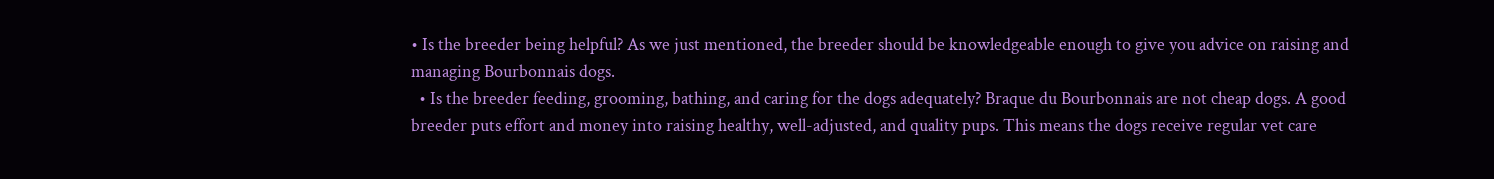• Is the breeder being helpful? As we just mentioned, the breeder should be knowledgeable enough to give you advice on raising and managing Bourbonnais dogs.
  • Is the breeder feeding, grooming, bathing, and caring for the dogs adequately? Braque du Bourbonnais are not cheap dogs. A good breeder puts effort and money into raising healthy, well-adjusted, and quality pups. This means the dogs receive regular vet care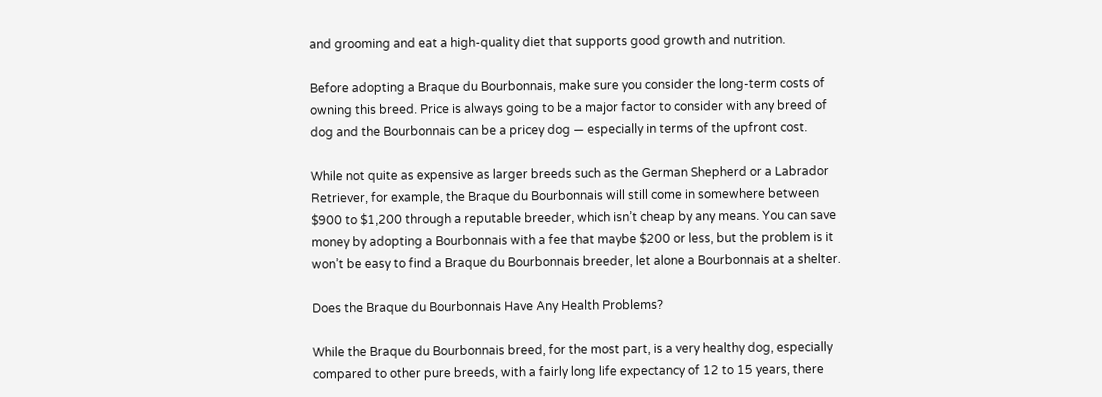and grooming and eat a high-quality diet that supports good growth and nutrition.

Before adopting a Braque du Bourbonnais, make sure you consider the long-term costs of owning this breed. Price is always going to be a major factor to consider with any breed of dog and the Bourbonnais can be a pricey dog — especially in terms of the upfront cost.

While not quite as expensive as larger breeds such as the German Shepherd or a Labrador Retriever, for example, the Braque du Bourbonnais will still come in somewhere between $900 to $1,200 through a reputable breeder, which isn’t cheap by any means. You can save money by adopting a Bourbonnais with a fee that maybe $200 or less, but the problem is it won’t be easy to find a Braque du Bourbonnais breeder, let alone a Bourbonnais at a shelter.

Does the Braque du Bourbonnais Have Any Health Problems?

While the Braque du Bourbonnais breed, for the most part, is a very healthy dog, especially compared to other pure breeds, with a fairly long life expectancy of 12 to 15 years, there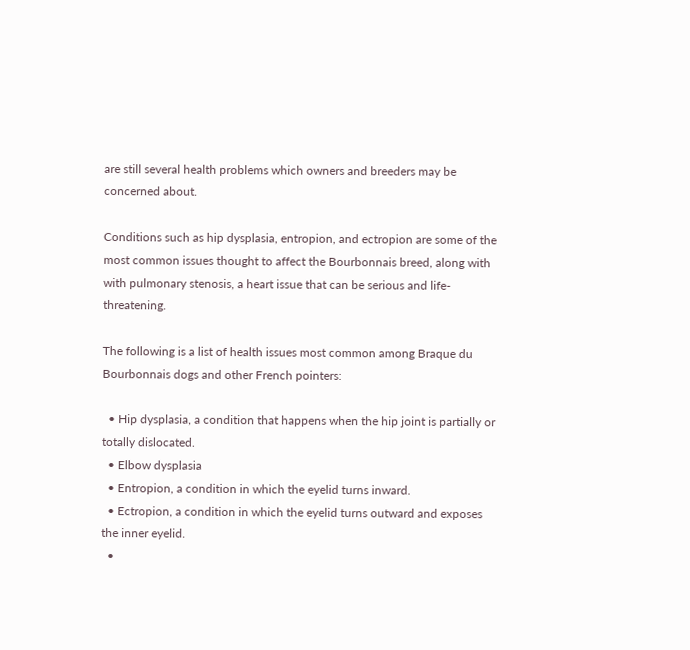are still several health problems which owners and breeders may be concerned about.

Conditions such as hip dysplasia, entropion, and ectropion are some of the most common issues thought to affect the Bourbonnais breed, along with with pulmonary stenosis, a heart issue that can be serious and life-threatening.

The following is a list of health issues most common among Braque du Bourbonnais dogs and other French pointers:

  • Hip dysplasia, a condition that happens when the hip joint is partially or totally dislocated.
  • Elbow dysplasia
  • Entropion, a condition in which the eyelid turns inward.
  • Ectropion, a condition in which the eyelid turns outward and exposes the inner eyelid.
  •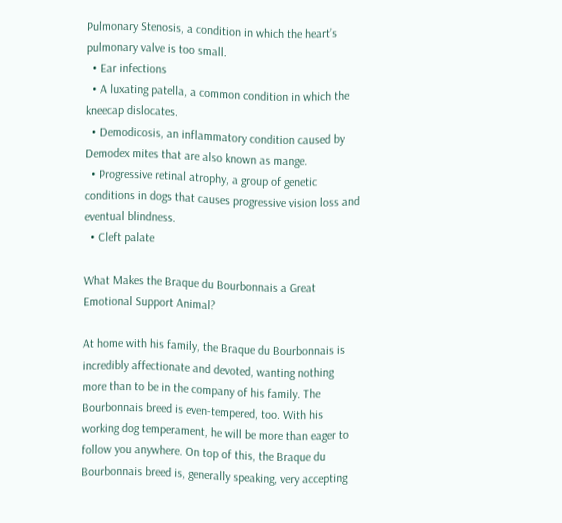Pulmonary Stenosis, a condition in which the heart’s pulmonary valve is too small.
  • Ear infections
  • A luxating patella, a common condition in which the kneecap dislocates.
  • Demodicosis, an inflammatory condition caused by Demodex mites that are also known as mange.
  • Progressive retinal atrophy, a group of genetic conditions in dogs that causes progressive vision loss and eventual blindness.
  • Cleft palate

What Makes the Braque du Bourbonnais a Great Emotional Support Animal?

At home with his family, the Braque du Bourbonnais is incredibly affectionate and devoted, wanting nothing more than to be in the company of his family. The Bourbonnais breed is even-tempered, too. With his working dog temperament, he will be more than eager to follow you anywhere. On top of this, the Braque du Bourbonnais breed is, generally speaking, very accepting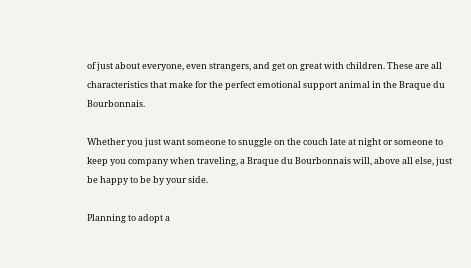of just about everyone, even strangers, and get on great with children. These are all characteristics that make for the perfect emotional support animal in the Braque du Bourbonnais.

Whether you just want someone to snuggle on the couch late at night or someone to keep you company when traveling, a Braque du Bourbonnais will, above all else, just be happy to be by your side.

Planning to adopt a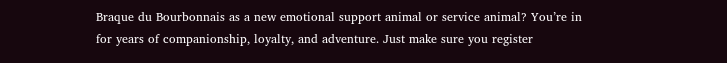Braque du Bourbonnais as a new emotional support animal or service animal? You’re in for years of companionship, loyalty, and adventure. Just make sure you register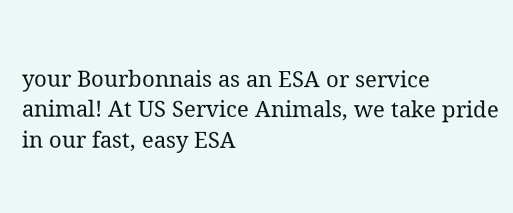your Bourbonnais as an ESA or service animal! At US Service Animals, we take pride in our fast, easy ESA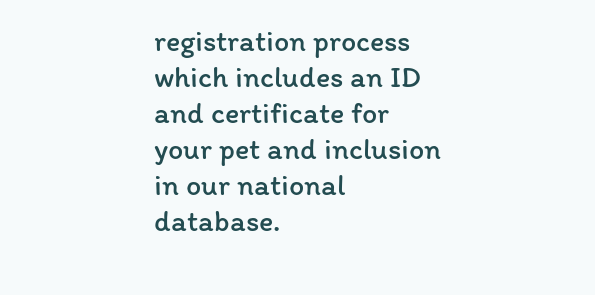registration process which includes an ID and certificate for your pet and inclusion in our national database.